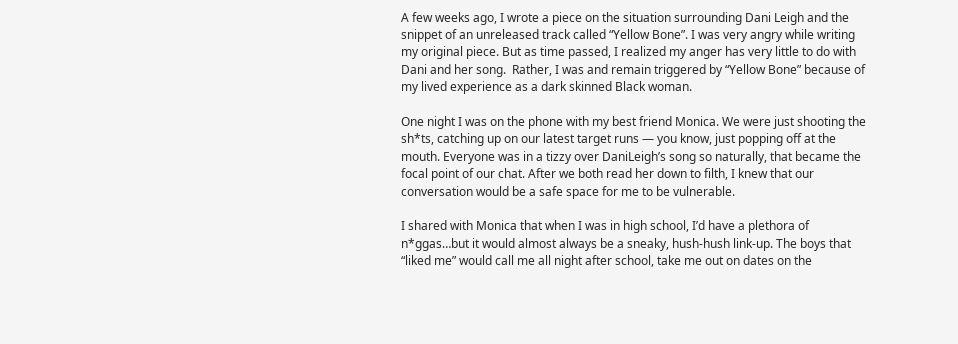A few weeks ago, I wrote a piece on the situation surrounding Dani Leigh and the snippet of an unreleased track called “Yellow Bone”. I was very angry while writing my original piece. But as time passed, I realized my anger has very little to do with Dani and her song.  Rather, I was and remain triggered by “Yellow Bone” because of my lived experience as a dark skinned Black woman.

One night I was on the phone with my best friend Monica. We were just shooting the sh*ts, catching up on our latest target runs — you know, just popping off at the mouth. Everyone was in a tizzy over DaniLeigh’s song so naturally, that became the focal point of our chat. After we both read her down to filth, I knew that our conversation would be a safe space for me to be vulnerable.

I shared with Monica that when I was in high school, I’d have a plethora of n*ggas…but it would almost always be a sneaky, hush-hush link-up. The boys that “liked me” would call me all night after school, take me out on dates on the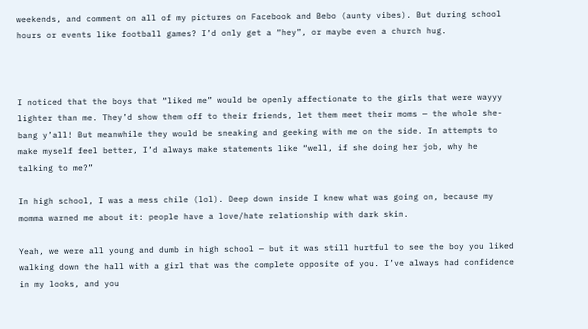weekends, and comment on all of my pictures on Facebook and Bebo (aunty vibes). But during school hours or events like football games? I’d only get a “hey”, or maybe even a church hug.



I noticed that the boys that “liked me” would be openly affectionate to the girls that were wayyy lighter than me. They’d show them off to their friends, let them meet their moms — the whole she-bang y’all! But meanwhile they would be sneaking and geeking with me on the side. In attempts to make myself feel better, I’d always make statements like “well, if she doing her job, why he talking to me?”

In high school, I was a mess chile (lol). Deep down inside I knew what was going on, because my momma warned me about it: people have a love/hate relationship with dark skin.

Yeah, we were all young and dumb in high school — but it was still hurtful to see the boy you liked walking down the hall with a girl that was the complete opposite of you. I’ve always had confidence in my looks, and you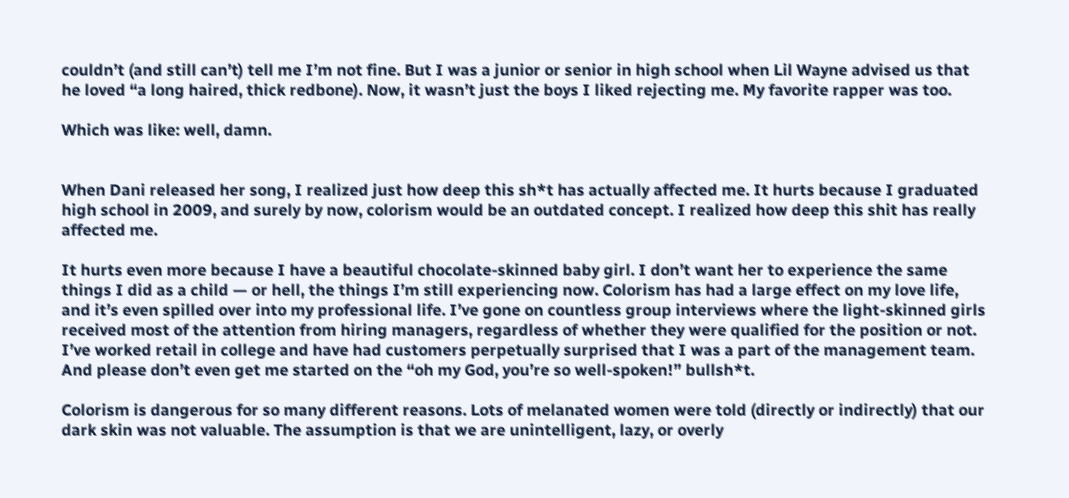couldn’t (and still can’t) tell me I’m not fine. But I was a junior or senior in high school when Lil Wayne advised us that he loved “a long haired, thick redbone). Now, it wasn’t just the boys I liked rejecting me. My favorite rapper was too.

Which was like: well, damn.


When Dani released her song, I realized just how deep this sh*t has actually affected me. It hurts because I graduated high school in 2009, and surely by now, colorism would be an outdated concept. I realized how deep this shit has really affected me.

It hurts even more because I have a beautiful chocolate-skinned baby girl. I don’t want her to experience the same things I did as a child — or hell, the things I’m still experiencing now. Colorism has had a large effect on my love life, and it’s even spilled over into my professional life. I’ve gone on countless group interviews where the light-skinned girls received most of the attention from hiring managers, regardless of whether they were qualified for the position or not. I’ve worked retail in college and have had customers perpetually surprised that I was a part of the management team. And please don’t even get me started on the “oh my God, you’re so well-spoken!” bullsh*t.

Colorism is dangerous for so many different reasons. Lots of melanated women were told (directly or indirectly) that our dark skin was not valuable. The assumption is that we are unintelligent, lazy, or overly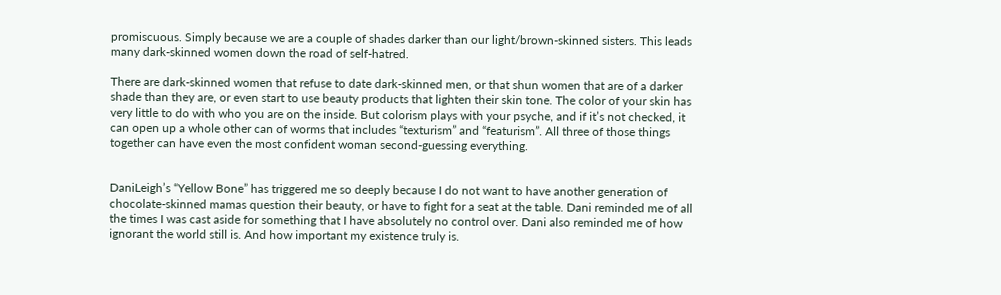promiscuous. Simply because we are a couple of shades darker than our light/brown-skinned sisters. This leads many dark-skinned women down the road of self-hatred.

There are dark-skinned women that refuse to date dark-skinned men, or that shun women that are of a darker shade than they are, or even start to use beauty products that lighten their skin tone. The color of your skin has very little to do with who you are on the inside. But colorism plays with your psyche, and if it’s not checked, it can open up a whole other can of worms that includes “texturism” and “featurism”. All three of those things together can have even the most confident woman second-guessing everything.


DaniLeigh’s “Yellow Bone” has triggered me so deeply because I do not want to have another generation of chocolate-skinned mamas question their beauty, or have to fight for a seat at the table. Dani reminded me of all the times I was cast aside for something that I have absolutely no control over. Dani also reminded me of how ignorant the world still is. And how important my existence truly is.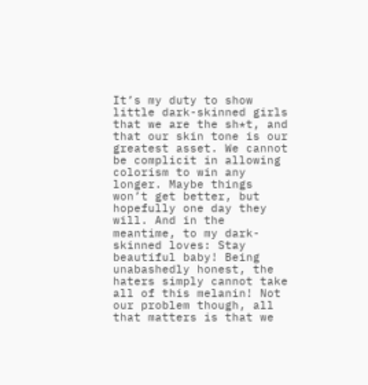It’s my duty to show little dark-skinned girls that we are the sh*t, and that our skin tone is our greatest asset. We cannot be complicit in allowing colorism to win any longer. Maybe things won’t get better, but hopefully one day they will. And in the meantime, to my dark-skinned loves: Stay beautiful baby! Being unabashedly honest, the haters simply cannot take all of this melanin! Not our problem though, all that matters is that we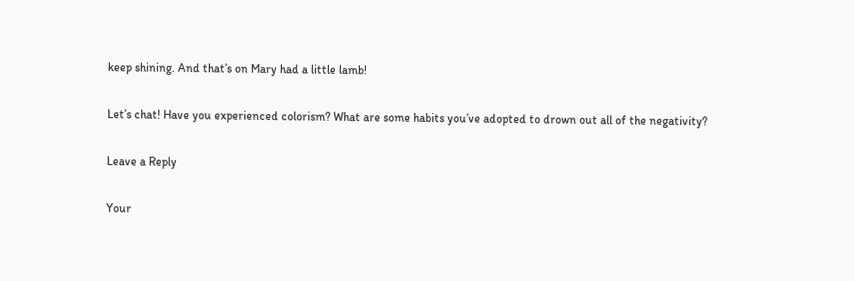keep shining. And that’s on Mary had a little lamb!

Let’s chat! Have you experienced colorism? What are some habits you’ve adopted to drown out all of the negativity?

Leave a Reply

Your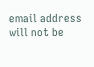email address will not be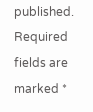published. Required fields are marked *